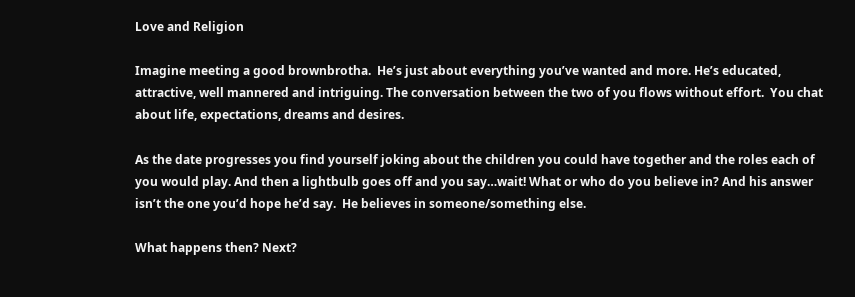Love and Religion

Imagine meeting a good brownbrotha.  He’s just about everything you’ve wanted and more. He’s educated, attractive, well mannered and intriguing. The conversation between the two of you flows without effort.  You chat about life, expectations, dreams and desires.

As the date progresses you find yourself joking about the children you could have together and the roles each of you would play. And then a lightbulb goes off and you say…wait! What or who do you believe in? And his answer isn’t the one you’d hope he’d say.  He believes in someone/something else.

What happens then? Next?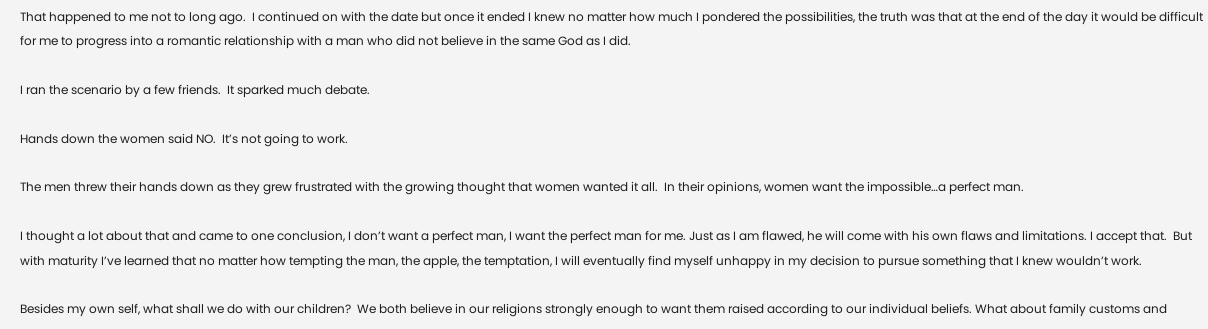That happened to me not to long ago.  I continued on with the date but once it ended I knew no matter how much I pondered the possibilities, the truth was that at the end of the day it would be difficult for me to progress into a romantic relationship with a man who did not believe in the same God as I did.

I ran the scenario by a few friends.  It sparked much debate.

Hands down the women said NO.  It’s not going to work.

The men threw their hands down as they grew frustrated with the growing thought that women wanted it all.  In their opinions, women want the impossible…a perfect man.

I thought a lot about that and came to one conclusion, I don’t want a perfect man, I want the perfect man for me. Just as I am flawed, he will come with his own flaws and limitations. I accept that.  But with maturity I’ve learned that no matter how tempting the man, the apple, the temptation, I will eventually find myself unhappy in my decision to pursue something that I knew wouldn’t work.

Besides my own self, what shall we do with our children?  We both believe in our religions strongly enough to want them raised according to our individual beliefs. What about family customs and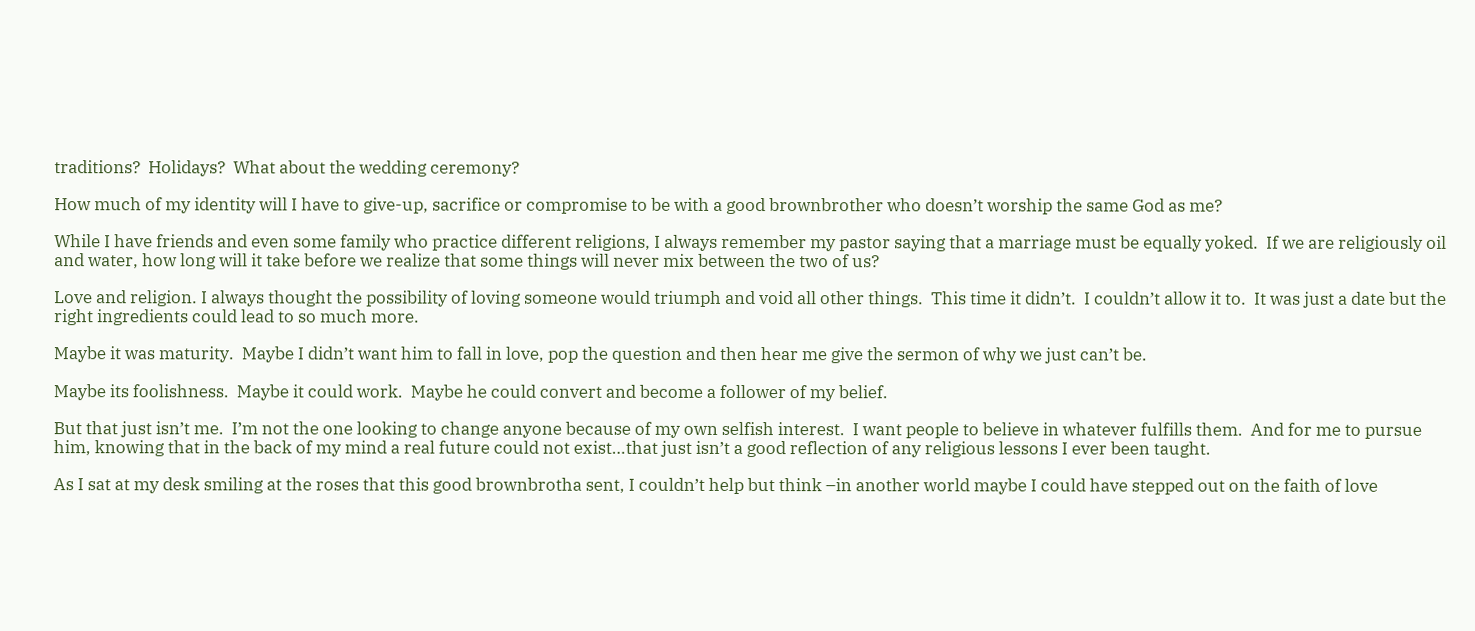traditions?  Holidays?  What about the wedding ceremony?

How much of my identity will I have to give-up, sacrifice or compromise to be with a good brownbrother who doesn’t worship the same God as me?

While I have friends and even some family who practice different religions, I always remember my pastor saying that a marriage must be equally yoked.  If we are religiously oil and water, how long will it take before we realize that some things will never mix between the two of us?

Love and religion. I always thought the possibility of loving someone would triumph and void all other things.  This time it didn’t.  I couldn’t allow it to.  It was just a date but the right ingredients could lead to so much more.

Maybe it was maturity.  Maybe I didn’t want him to fall in love, pop the question and then hear me give the sermon of why we just can’t be.

Maybe its foolishness.  Maybe it could work.  Maybe he could convert and become a follower of my belief.

But that just isn’t me.  I’m not the one looking to change anyone because of my own selfish interest.  I want people to believe in whatever fulfills them.  And for me to pursue him, knowing that in the back of my mind a real future could not exist…that just isn’t a good reflection of any religious lessons I ever been taught.

As I sat at my desk smiling at the roses that this good brownbrotha sent, I couldn’t help but think –in another world maybe I could have stepped out on the faith of love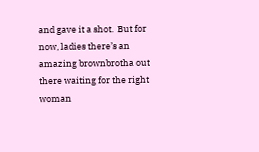and gave it a shot.  But for now, ladies there’s an amazing brownbrotha out there waiting for the right woman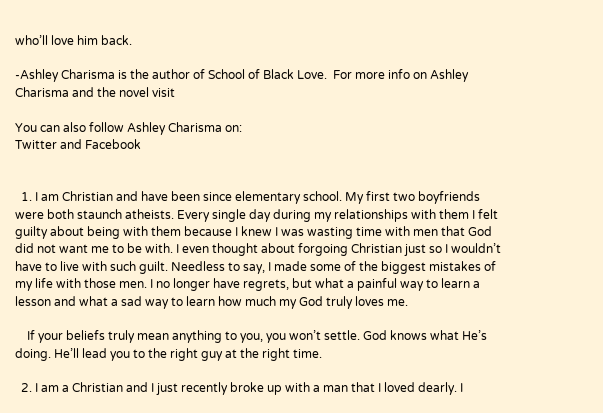who’ll love him back.

-Ashley Charisma is the author of School of Black Love.  For more info on Ashley Charisma and the novel visit

You can also follow Ashley Charisma on:
Twitter and Facebook


  1. I am Christian and have been since elementary school. My first two boyfriends were both staunch atheists. Every single day during my relationships with them I felt guilty about being with them because I knew I was wasting time with men that God did not want me to be with. I even thought about forgoing Christian just so I wouldn’t have to live with such guilt. Needless to say, I made some of the biggest mistakes of my life with those men. I no longer have regrets, but what a painful way to learn a lesson and what a sad way to learn how much my God truly loves me.

    If your beliefs truly mean anything to you, you won’t settle. God knows what He’s doing. He’ll lead you to the right guy at the right time.

  2. I am a Christian and I just recently broke up with a man that I loved dearly. I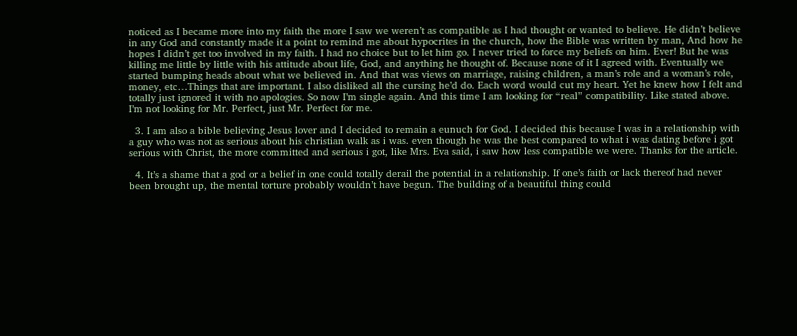noticed as I became more into my faith the more I saw we weren’t as compatible as I had thought or wanted to believe. He didn’t believe in any God and constantly made it a point to remind me about hypocrites in the church, how the Bible was written by man, And how he hopes I didn’t get too involved in my faith. I had no choice but to let him go. I never tried to force my beliefs on him. Ever! But he was killing me little by little with his attitude about life, God, and anything he thought of. Because none of it I agreed with. Eventually we started bumping heads about what we believed in. And that was views on marriage, raising children, a man’s role and a woman’s role, money, etc…Things that are important. I also disliked all the cursing he’d do. Each word would cut my heart. Yet he knew how I felt and totally just ignored it with no apologies. So now I’m single again. And this time I am looking for “real” compatibility. Like stated above. I’m not looking for Mr. Perfect, just Mr. Perfect for me.

  3. I am also a bible believing Jesus lover and I decided to remain a eunuch for God. I decided this because I was in a relationship with a guy who was not as serious about his christian walk as i was. even though he was the best compared to what i was dating before i got serious with Christ, the more committed and serious i got, like Mrs. Eva said, i saw how less compatible we were. Thanks for the article.

  4. It’s a shame that a god or a belief in one could totally derail the potential in a relationship. If one’s faith or lack thereof had never been brought up, the mental torture probably wouldn’t have begun. The building of a beautiful thing could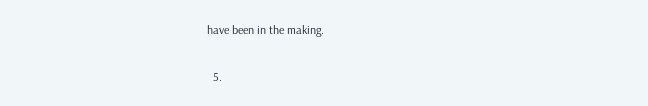have been in the making.

  5.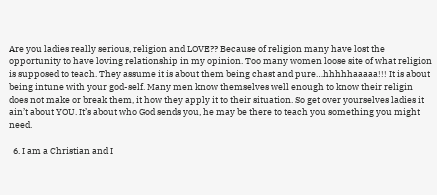Are you ladies really serious, religion and LOVE?? Because of religion many have lost the opportunity to have loving relationship in my opinion. Too many women loose site of what religion is supposed to teach. They assume it is about them being chast and pure…hhhhhaaaaa!!! It is about being intune with your god-self. Many men know themselves well enough to know their religin does not make or break them, it how they apply it to their situation. So get over yourselves ladies it ain’t about YOU. It’s about who God sends you, he may be there to teach you something you might need.

  6. I am a Christian and I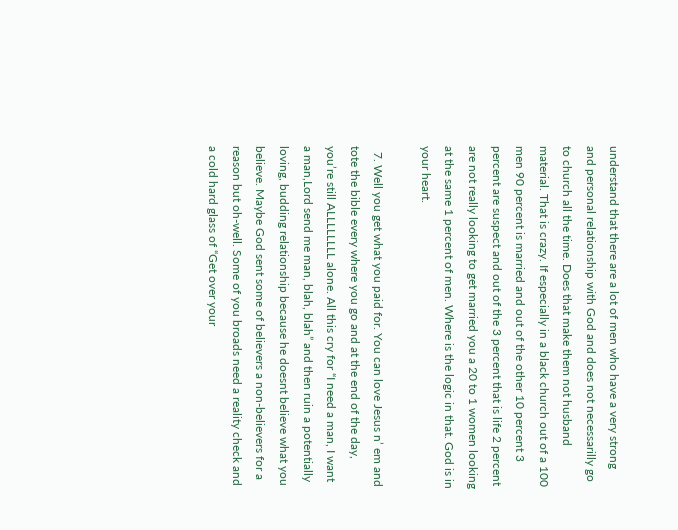understand that there are a lot of men who have a very strong and personal relationship with God and does not necessarilly go to church all the time. Does that make them not husband material. That is crazy. If especially in a black church out of a 100 men 90 percent is married and out of the other 10 percent 3 percent are suspect and out of the 3 percent that is life 2 percent are not really looking to get married you a 20 to 1 women looking at the same 1 percent of men. Where is the logic in that. God is in your heart.

  7. Well you get what you paid for. You can love Jesus n’ em and tote the bible every where you go and at the end of the day, you’re still ALLLLLLLL alone. All this cry for “I need a man, I want a man,Lord send me man, blah, blah” and then ruin a potentially loving, budding relationship because he doesnt believe what you believe. Maybe God sent some of believers a non-believers for a reason but oh-well. Some of you broads need a reality check and a cold hard glass of “Get over your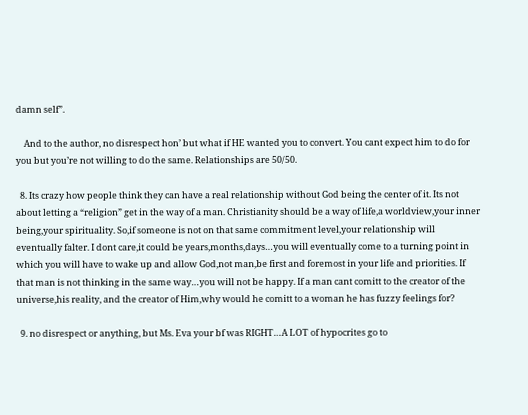damn self”.

    And to the author, no disrespect hon’ but what if HE wanted you to convert. You cant expect him to do for you but you’re not willing to do the same. Relationships are 50/50.

  8. Its crazy how people think they can have a real relationship without God being the center of it. Its not about letting a “religion” get in the way of a man. Christianity should be a way of life,a worldview,your inner being,your spirituality. So,if someone is not on that same commitment level,your relationship will eventually falter. I dont care,it could be years,months,days…you will eventually come to a turning point in which you will have to wake up and allow God,not man,be first and foremost in your life and priorities. If that man is not thinking in the same way…you will not be happy. If a man cant comitt to the creator of the universe,his reality, and the creator of Him,why would he comitt to a woman he has fuzzy feelings for?

  9. no disrespect or anything, but Ms. Eva your bf was RIGHT…A LOT of hypocrites go to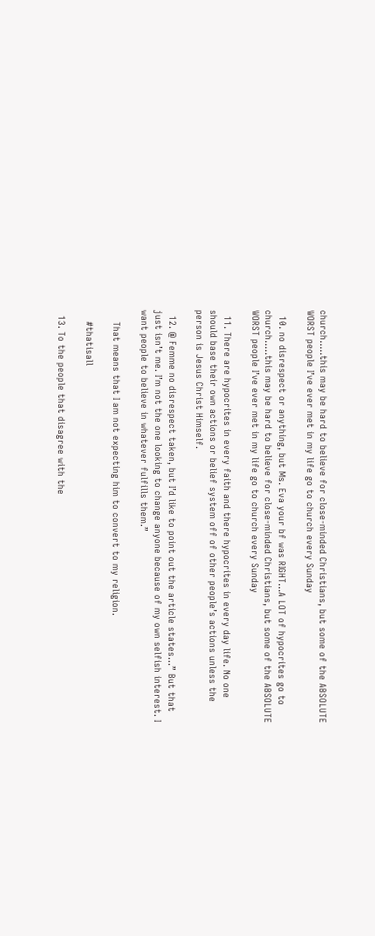church…..this may be hard to believe for close-minded Christians, but some of the ABSOLUTE WORST people I’ve ever met in my life go to church every Sunday

  10. no disrespect or anything, but Ms. Eva your bf was RIGHT…A LOT of hypocrites go to church…..this may be hard to believe for close-minded Christians, but some of the ABSOLUTE WORST people I’ve ever met in my life go to church every Sunday

  11. There are hypocrites in every faith and there hypocrites in every day life. No one should base their own actions or belief system off of other people’s actions unless the person is Jesus Christ Himself.

  12. @ Femme no disrespect taken, but I’d like to point out the article states…” But that just isn’t me. I’m not the one looking to change anyone because of my own selfish interest. I want people to believe in whatever fulfills them.”

    That means that I am not expecting him to convert to my religion.

    #thatisall

  13. To the people that disagree with the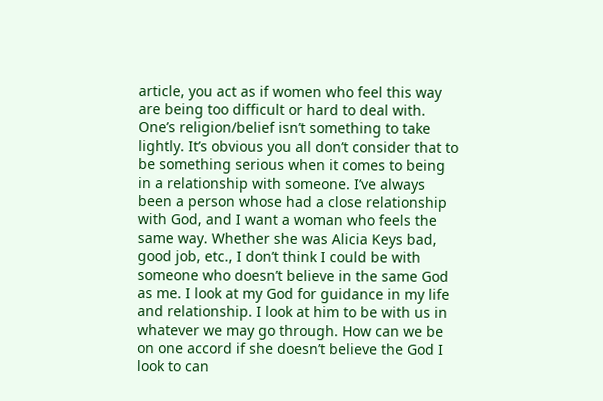article, you act as if women who feel this way are being too difficult or hard to deal with. One’s religion/belief isn’t something to take lightly. It’s obvious you all don’t consider that to be something serious when it comes to being in a relationship with someone. I’ve always been a person whose had a close relationship with God, and I want a woman who feels the same way. Whether she was Alicia Keys bad, good job, etc., I don’t think I could be with someone who doesn’t believe in the same God as me. I look at my God for guidance in my life and relationship. I look at him to be with us in whatever we may go through. How can we be on one accord if she doesn’t believe the God I look to can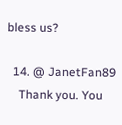bless us?

  14. @ JanetFan89
    Thank you. You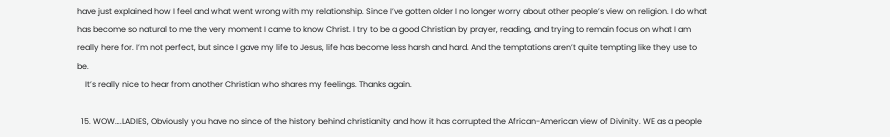have just explained how I feel and what went wrong with my relationship. Since I’ve gotten older I no longer worry about other people’s view on religion. I do what has become so natural to me the very moment I came to know Christ. I try to be a good Christian by prayer, reading, and trying to remain focus on what I am really here for. I’m not perfect, but since I gave my life to Jesus, life has become less harsh and hard. And the temptations aren’t quite tempting like they use to be.
    It’s really nice to hear from another Christian who shares my feelings. Thanks again.

  15. WOW….LADIES, Obviously you have no since of the history behind christianity and how it has corrupted the African-American view of Divinity. WE as a people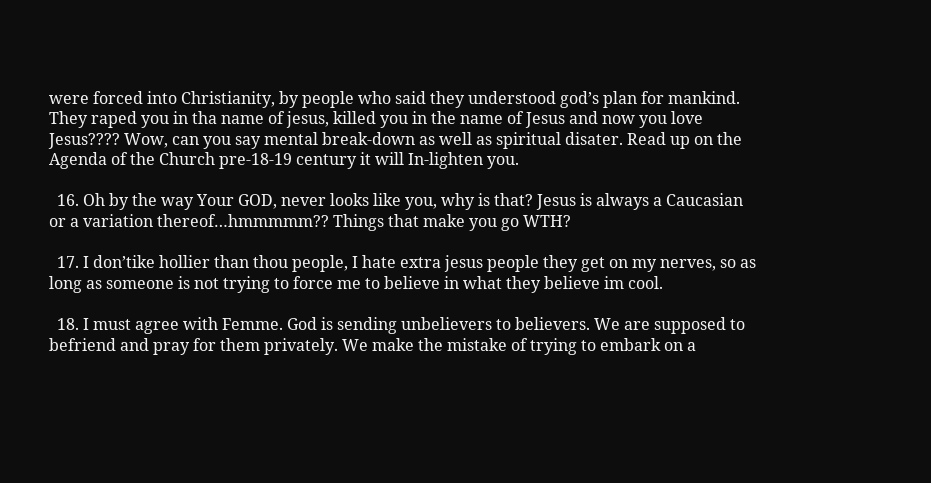were forced into Christianity, by people who said they understood god’s plan for mankind. They raped you in tha name of jesus, killed you in the name of Jesus and now you love Jesus???? Wow, can you say mental break-down as well as spiritual disater. Read up on the Agenda of the Church pre-18-19 century it will In-lighten you.

  16. Oh by the way Your GOD, never looks like you, why is that? Jesus is always a Caucasian or a variation thereof…hmmmmm?? Things that make you go WTH?

  17. I don’tike hollier than thou people, I hate extra jesus people they get on my nerves, so as long as someone is not trying to force me to believe in what they believe im cool.

  18. I must agree with Femme. God is sending unbelievers to believers. We are supposed to befriend and pray for them privately. We make the mistake of trying to embark on a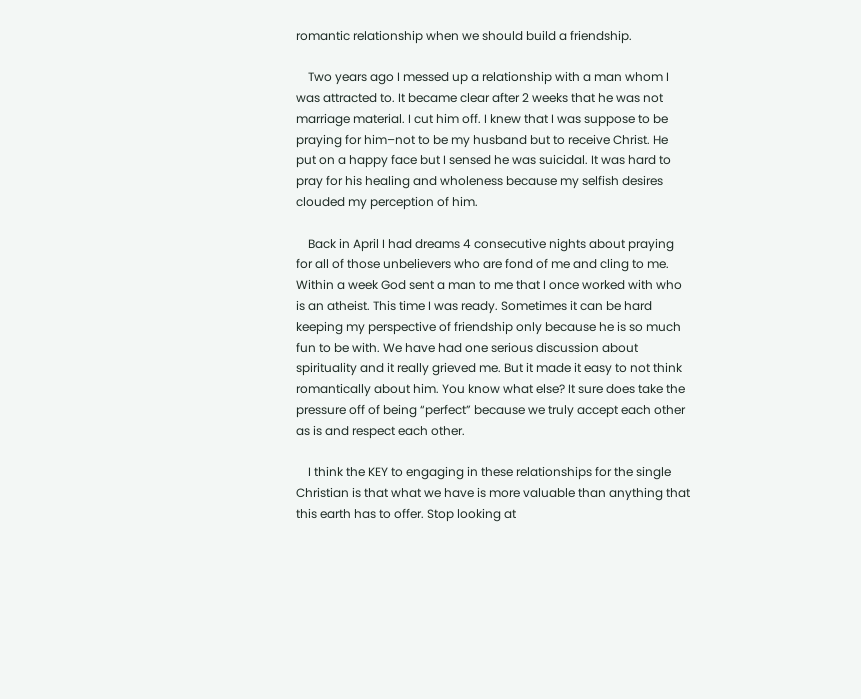romantic relationship when we should build a friendship.

    Two years ago I messed up a relationship with a man whom I was attracted to. It became clear after 2 weeks that he was not marriage material. I cut him off. I knew that I was suppose to be praying for him–not to be my husband but to receive Christ. He put on a happy face but I sensed he was suicidal. It was hard to pray for his healing and wholeness because my selfish desires clouded my perception of him.

    Back in April I had dreams 4 consecutive nights about praying for all of those unbelievers who are fond of me and cling to me. Within a week God sent a man to me that I once worked with who is an atheist. This time I was ready. Sometimes it can be hard keeping my perspective of friendship only because he is so much fun to be with. We have had one serious discussion about spirituality and it really grieved me. But it made it easy to not think romantically about him. You know what else? It sure does take the pressure off of being “perfect” because we truly accept each other as is and respect each other.

    I think the KEY to engaging in these relationships for the single Christian is that what we have is more valuable than anything that this earth has to offer. Stop looking at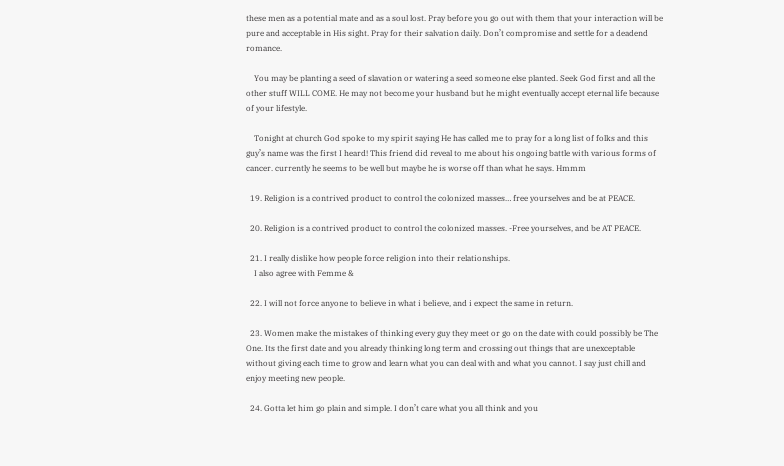these men as a potential mate and as a soul lost. Pray before you go out with them that your interaction will be pure and acceptable in His sight. Pray for their salvation daily. Don’t compromise and settle for a deadend romance.

    You may be planting a seed of slavation or watering a seed someone else planted. Seek God first and all the other stuff WILL COME. He may not become your husband but he might eventually accept eternal life because of your lifestyle.

    Tonight at church God spoke to my spirit saying He has called me to pray for a long list of folks and this guy’s name was the first I heard! This friend did reveal to me about his ongoing battle with various forms of cancer. currently he seems to be well but maybe he is worse off than what he says. Hmmm

  19. Religion is a contrived product to control the colonized masses… free yourselves and be at PEACE.

  20. Religion is a contrived product to control the colonized masses. -Free yourselves, and be AT PEACE.

  21. I really dislike how people force religion into their relationships.
    I also agree with Femme &

  22. I will not force anyone to believe in what i believe, and i expect the same in return.

  23. Women make the mistakes of thinking every guy they meet or go on the date with could possibly be The One. Its the first date and you already thinking long term and crossing out things that are unexceptable without giving each time to grow and learn what you can deal with and what you cannot. I say just chill and enjoy meeting new people.

  24. Gotta let him go plain and simple. I don’t care what you all think and you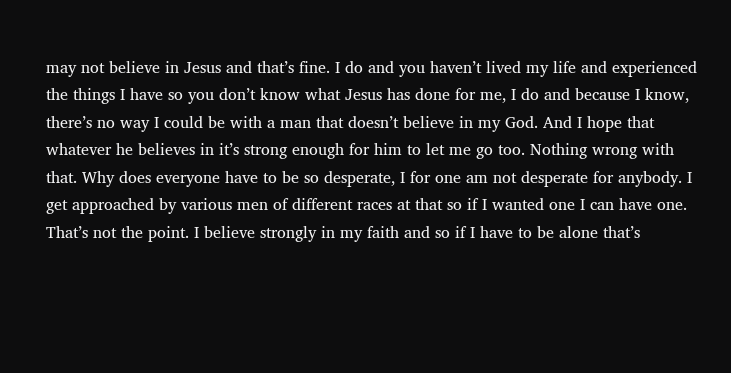may not believe in Jesus and that’s fine. I do and you haven’t lived my life and experienced the things I have so you don’t know what Jesus has done for me, I do and because I know, there’s no way I could be with a man that doesn’t believe in my God. And I hope that whatever he believes in it’s strong enough for him to let me go too. Nothing wrong with that. Why does everyone have to be so desperate, I for one am not desperate for anybody. I get approached by various men of different races at that so if I wanted one I can have one. That’s not the point. I believe strongly in my faith and so if I have to be alone that’s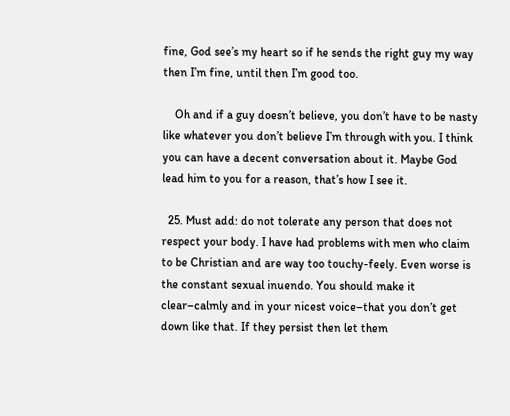fine, God see’s my heart so if he sends the right guy my way then I’m fine, until then I’m good too.

    Oh and if a guy doesn’t believe, you don’t have to be nasty like whatever you don’t believe I’m through with you. I think you can have a decent conversation about it. Maybe God lead him to you for a reason, that’s how I see it.

  25. Must add: do not tolerate any person that does not respect your body. I have had problems with men who claim to be Christian and are way too touchy-feely. Even worse is the constant sexual inuendo. You should make it clear–calmly and in your nicest voice–that you don’t get down like that. If they persist then let them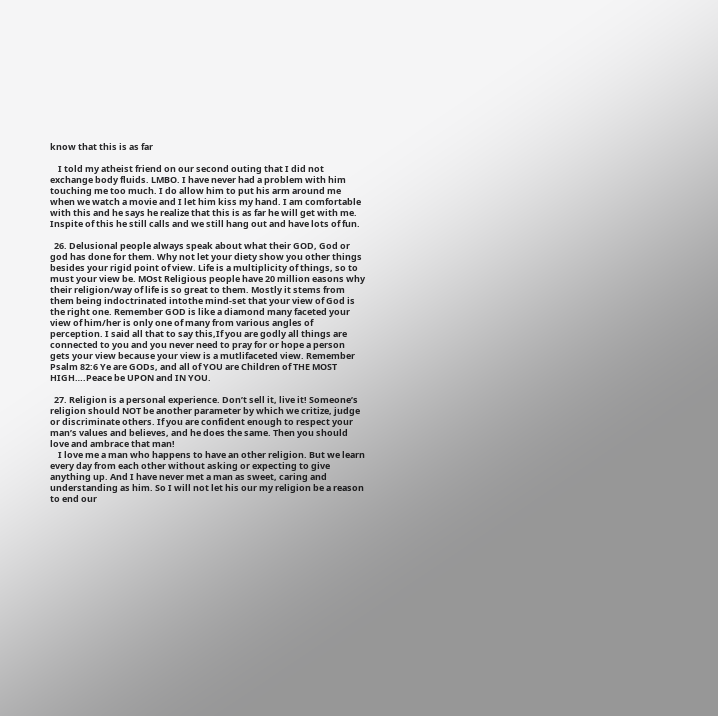know that this is as far

    I told my atheist friend on our second outing that I did not exchange body fluids. LMBO. I have never had a problem with him touching me too much. I do allow him to put his arm around me when we watch a movie and I let him kiss my hand. I am comfortable with this and he says he realize that this is as far he will get with me. Inspite of this he still calls and we still hang out and have lots of fun.

  26. Delusional people always speak about what their GOD, God or god has done for them. Why not let your diety show you other things besides your rigid point of view. Life is a multiplicity of things, so to must your view be. MOst Religious people have 20 million easons why their religion/way of life is so great to them. Mostly it stems from them being indoctrinated intothe mind-set that your view of God is the right one. Remember GOD is like a diamond many faceted your view of him/her is only one of many from various angles of perception. I said all that to say this,If you are godly all things are connected to you and you never need to pray for or hope a person gets your view because your view is a mutlifaceted view. Remember Psalm 82:6 Ye are GODs, and all of YOU are Children of THE MOST HIGH….Peace be UPON and IN YOU.

  27. Religion is a personal experience. Don’t sell it, live it! Someone’s religion should NOT be another parameter by which we critize, judge or discriminate others. If you are confident enough to respect your man’s values and believes, and he does the same. Then you should love and ambrace that man!
    I love me a man who happens to have an other religion. But we learn every day from each other without asking or expecting to give anything up. And I have never met a man as sweet, caring and understanding as him. So I will not let his our my religion be a reason to end our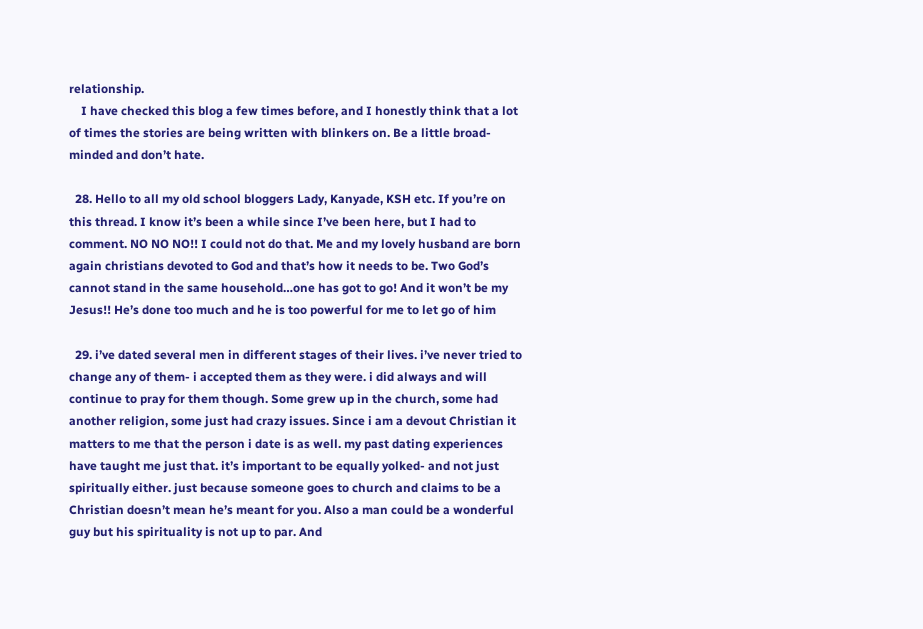relationship.
    I have checked this blog a few times before, and I honestly think that a lot of times the stories are being written with blinkers on. Be a little broad-minded and don’t hate.

  28. Hello to all my old school bloggers Lady, Kanyade, KSH etc. If you’re on this thread. I know it’s been a while since I’ve been here, but I had to comment. NO NO NO!! I could not do that. Me and my lovely husband are born again christians devoted to God and that’s how it needs to be. Two God’s cannot stand in the same household…one has got to go! And it won’t be my Jesus!! He’s done too much and he is too powerful for me to let go of him

  29. i’ve dated several men in different stages of their lives. i’ve never tried to change any of them- i accepted them as they were. i did always and will continue to pray for them though. Some grew up in the church, some had another religion, some just had crazy issues. Since i am a devout Christian it matters to me that the person i date is as well. my past dating experiences have taught me just that. it’s important to be equally yolked- and not just spiritually either. just because someone goes to church and claims to be a Christian doesn’t mean he’s meant for you. Also a man could be a wonderful guy but his spirituality is not up to par. And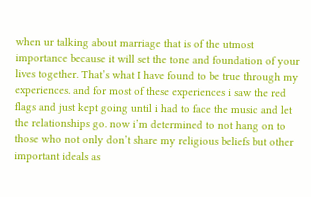when ur talking about marriage that is of the utmost importance because it will set the tone and foundation of your lives together. That’s what I have found to be true through my experiences. and for most of these experiences i saw the red flags and just kept going until i had to face the music and let the relationships go. now i’m determined to not hang on to those who not only don’t share my religious beliefs but other important ideals as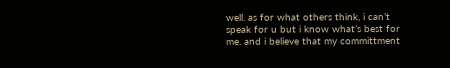well. as for what others think, i can’t speak for u but i know what’s best for me. and i believe that my committment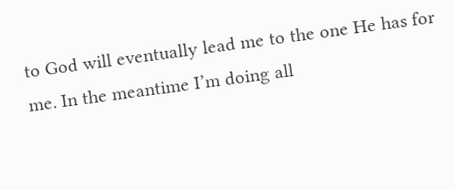to God will eventually lead me to the one He has for me. In the meantime I’m doing all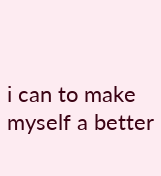i can to make myself a better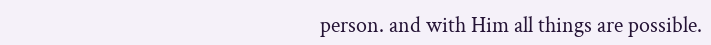person. and with Him all things are possible.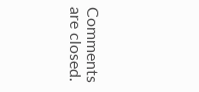Comments are closed.